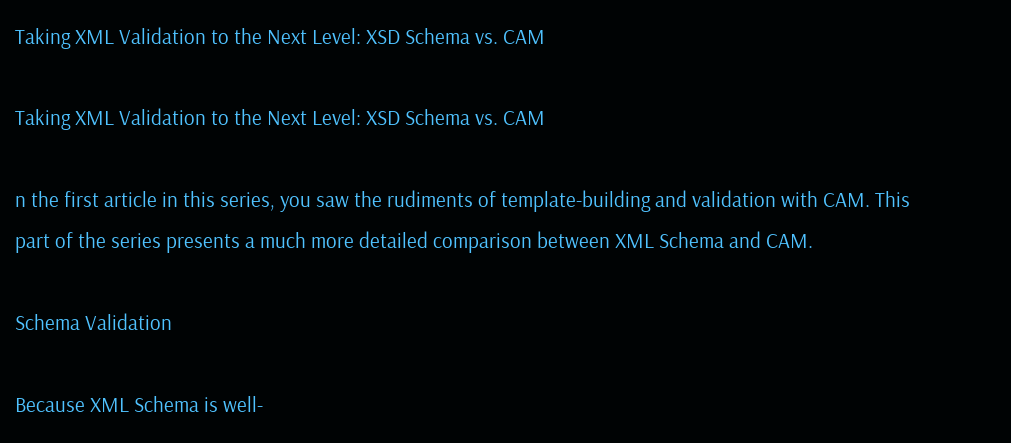Taking XML Validation to the Next Level: XSD Schema vs. CAM

Taking XML Validation to the Next Level: XSD Schema vs. CAM

n the first article in this series, you saw the rudiments of template-building and validation with CAM. This part of the series presents a much more detailed comparison between XML Schema and CAM.

Schema Validation

Because XML Schema is well-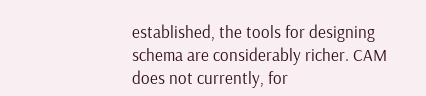established, the tools for designing schema are considerably richer. CAM does not currently, for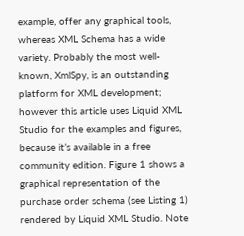example, offer any graphical tools, whereas XML Schema has a wide variety. Probably the most well-known, XmlSpy, is an outstanding platform for XML development; however this article uses Liquid XML Studio for the examples and figures, because it’s available in a free community edition. Figure 1 shows a graphical representation of the purchase order schema (see Listing 1) rendered by Liquid XML Studio. Note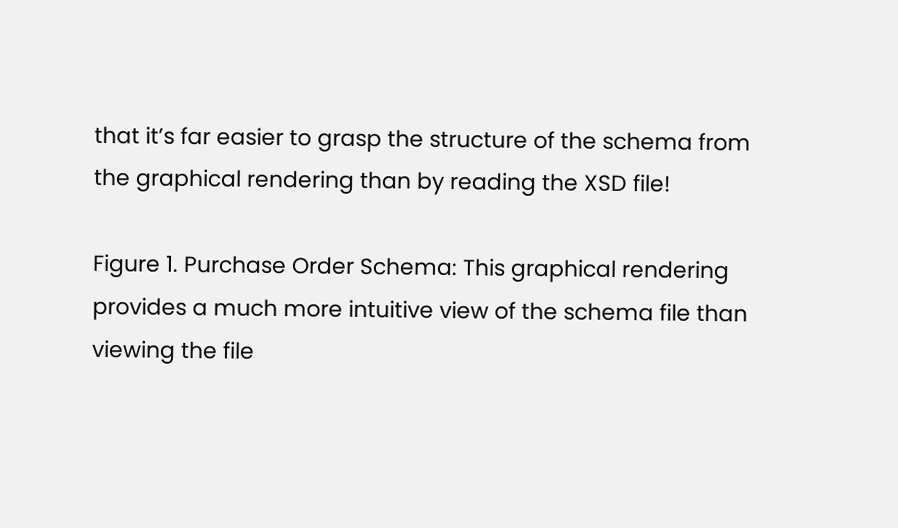that it’s far easier to grasp the structure of the schema from the graphical rendering than by reading the XSD file!

Figure 1. Purchase Order Schema: This graphical rendering provides a much more intuitive view of the schema file than viewing the file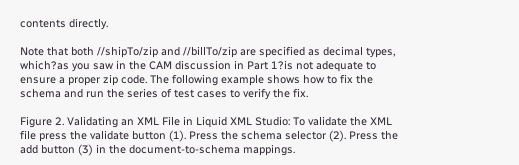contents directly.

Note that both //shipTo/zip and //billTo/zip are specified as decimal types, which?as you saw in the CAM discussion in Part 1?is not adequate to ensure a proper zip code. The following example shows how to fix the schema and run the series of test cases to verify the fix.

Figure 2. Validating an XML File in Liquid XML Studio: To validate the XML file press the validate button (1). Press the schema selector (2). Press the add button (3) in the document-to-schema mappings.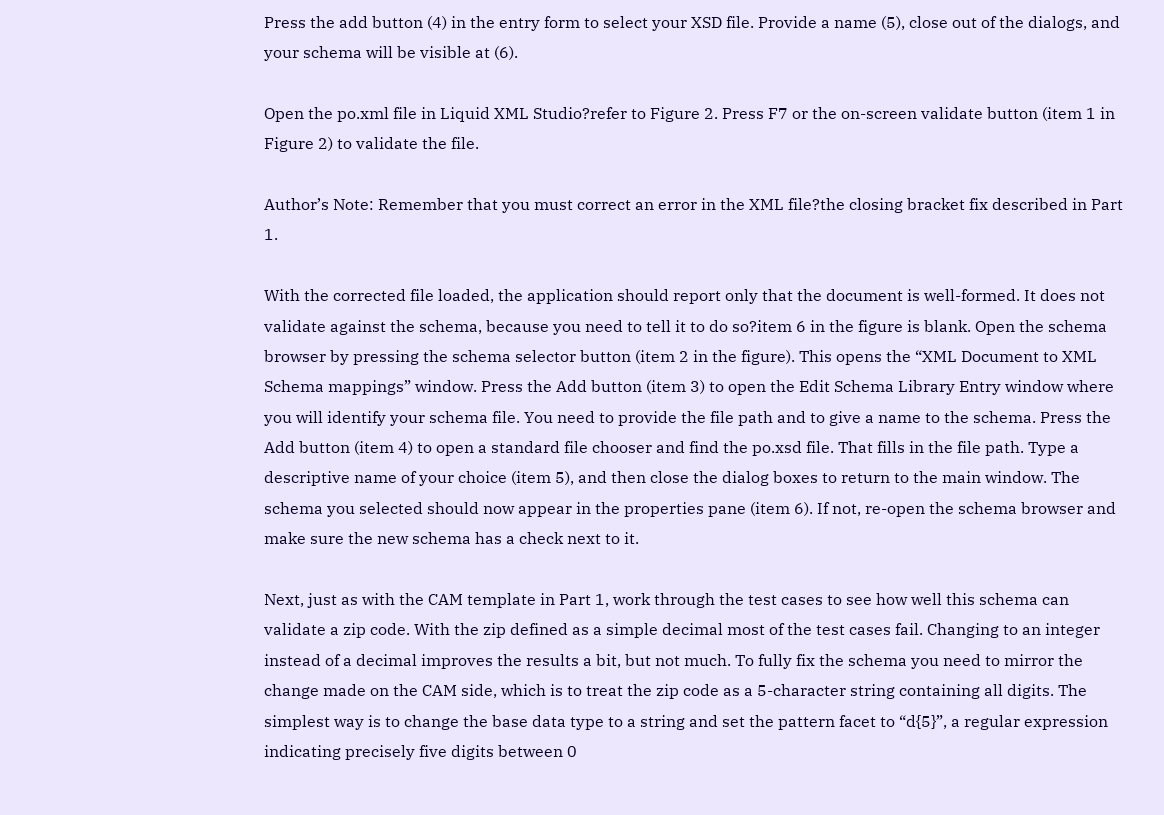Press the add button (4) in the entry form to select your XSD file. Provide a name (5), close out of the dialogs, and your schema will be visible at (6).

Open the po.xml file in Liquid XML Studio?refer to Figure 2. Press F7 or the on-screen validate button (item 1 in Figure 2) to validate the file.

Author’s Note: Remember that you must correct an error in the XML file?the closing bracket fix described in Part 1.

With the corrected file loaded, the application should report only that the document is well-formed. It does not validate against the schema, because you need to tell it to do so?item 6 in the figure is blank. Open the schema browser by pressing the schema selector button (item 2 in the figure). This opens the “XML Document to XML Schema mappings” window. Press the Add button (item 3) to open the Edit Schema Library Entry window where you will identify your schema file. You need to provide the file path and to give a name to the schema. Press the Add button (item 4) to open a standard file chooser and find the po.xsd file. That fills in the file path. Type a descriptive name of your choice (item 5), and then close the dialog boxes to return to the main window. The schema you selected should now appear in the properties pane (item 6). If not, re-open the schema browser and make sure the new schema has a check next to it.

Next, just as with the CAM template in Part 1, work through the test cases to see how well this schema can validate a zip code. With the zip defined as a simple decimal most of the test cases fail. Changing to an integer instead of a decimal improves the results a bit, but not much. To fully fix the schema you need to mirror the change made on the CAM side, which is to treat the zip code as a 5-character string containing all digits. The simplest way is to change the base data type to a string and set the pattern facet to “d{5}”, a regular expression indicating precisely five digits between 0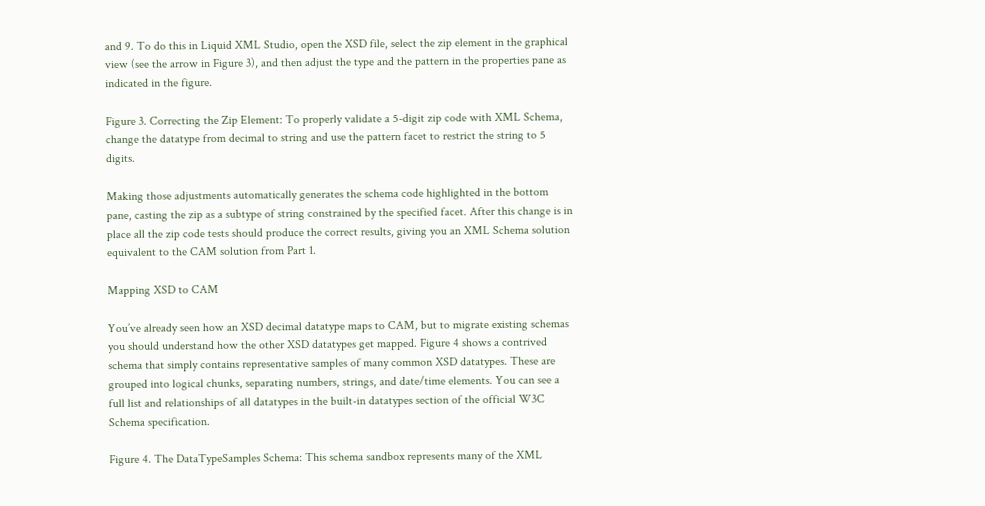and 9. To do this in Liquid XML Studio, open the XSD file, select the zip element in the graphical view (see the arrow in Figure 3), and then adjust the type and the pattern in the properties pane as indicated in the figure.

Figure 3. Correcting the Zip Element: To properly validate a 5-digit zip code with XML Schema, change the datatype from decimal to string and use the pattern facet to restrict the string to 5 digits.

Making those adjustments automatically generates the schema code highlighted in the bottom pane, casting the zip as a subtype of string constrained by the specified facet. After this change is in place all the zip code tests should produce the correct results, giving you an XML Schema solution equivalent to the CAM solution from Part 1.

Mapping XSD to CAM

You’ve already seen how an XSD decimal datatype maps to CAM, but to migrate existing schemas you should understand how the other XSD datatypes get mapped. Figure 4 shows a contrived schema that simply contains representative samples of many common XSD datatypes. These are grouped into logical chunks, separating numbers, strings, and date/time elements. You can see a full list and relationships of all datatypes in the built-in datatypes section of the official W3C Schema specification.

Figure 4. The DataTypeSamples Schema: This schema sandbox represents many of the XML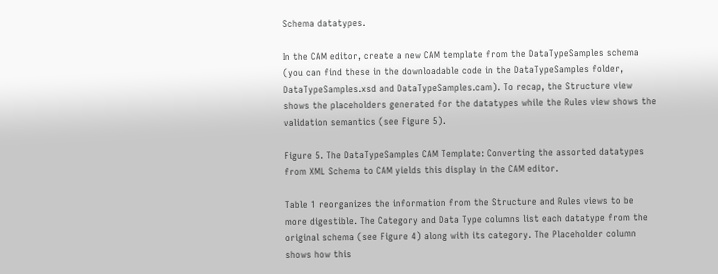Schema datatypes.

In the CAM editor, create a new CAM template from the DataTypeSamples schema (you can find these in the downloadable code in the DataTypeSamples folder, DataTypeSamples.xsd and DataTypeSamples.cam). To recap, the Structure view shows the placeholders generated for the datatypes while the Rules view shows the validation semantics (see Figure 5).

Figure 5. The DataTypeSamples CAM Template: Converting the assorted datatypes from XML Schema to CAM yields this display in the CAM editor.

Table 1 reorganizes the information from the Structure and Rules views to be more digestible. The Category and Data Type columns list each datatype from the original schema (see Figure 4) along with its category. The Placeholder column shows how this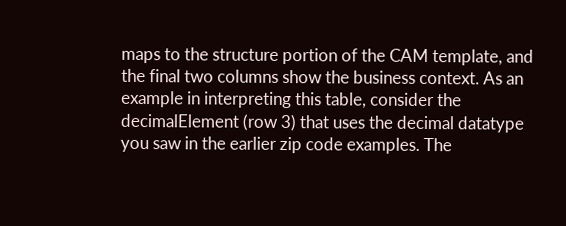maps to the structure portion of the CAM template, and the final two columns show the business context. As an example in interpreting this table, consider the decimalElement (row 3) that uses the decimal datatype you saw in the earlier zip code examples. The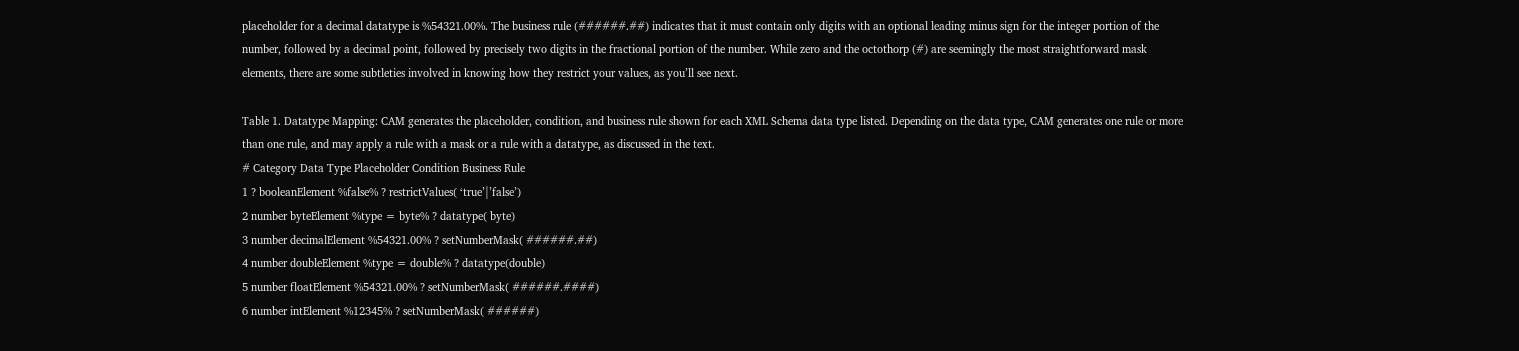placeholder for a decimal datatype is %54321.00%. The business rule (######.##) indicates that it must contain only digits with an optional leading minus sign for the integer portion of the number, followed by a decimal point, followed by precisely two digits in the fractional portion of the number. While zero and the octothorp (#) are seemingly the most straightforward mask elements, there are some subtleties involved in knowing how they restrict your values, as you’ll see next.

Table 1. Datatype Mapping: CAM generates the placeholder, condition, and business rule shown for each XML Schema data type listed. Depending on the data type, CAM generates one rule or more than one rule, and may apply a rule with a mask or a rule with a datatype, as discussed in the text.
# Category Data Type Placeholder Condition Business Rule
1 ? booleanElement %false% ? restrictValues( ‘true’|’false’)
2 number byteElement %type = byte% ? datatype( byte)
3 number decimalElement %54321.00% ? setNumberMask( ######.##)
4 number doubleElement %type = double% ? datatype(double)
5 number floatElement %54321.00% ? setNumberMask( ######.####)
6 number intElement %12345% ? setNumberMask( ######)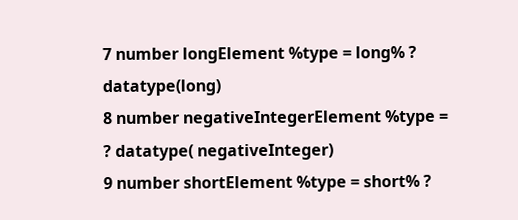7 number longElement %type = long% ? datatype(long)
8 number negativeIntegerElement %type =
? datatype( negativeInteger)
9 number shortElement %type = short% ?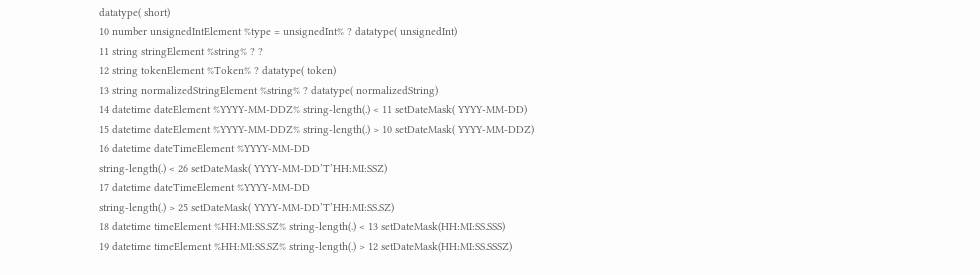datatype( short)
10 number unsignedIntElement %type = unsignedInt% ? datatype( unsignedInt)
11 string stringElement %string% ? ?
12 string tokenElement %Token% ? datatype( token)
13 string normalizedStringElement %string% ? datatype( normalizedString)
14 datetime dateElement %YYYY-MM-DDZ% string-length(.) < 11 setDateMask( YYYY-MM-DD)
15 datetime dateElement %YYYY-MM-DDZ% string-length(.) > 10 setDateMask( YYYY-MM-DDZ)
16 datetime dateTimeElement %YYYY-MM-DD
string-length(.) < 26 setDateMask( YYYY-MM-DD’T’HH:MI:SSZ)
17 datetime dateTimeElement %YYYY-MM-DD
string-length(.) > 25 setDateMask( YYYY-MM-DD’T’HH:MI:SS.SZ)
18 datetime timeElement %HH:MI:SS.SZ% string-length(.) < 13 setDateMask(HH:MI:SS.SSS)
19 datetime timeElement %HH:MI:SS.SZ% string-length(.) > 12 setDateMask(HH:MI:SS.SSSZ)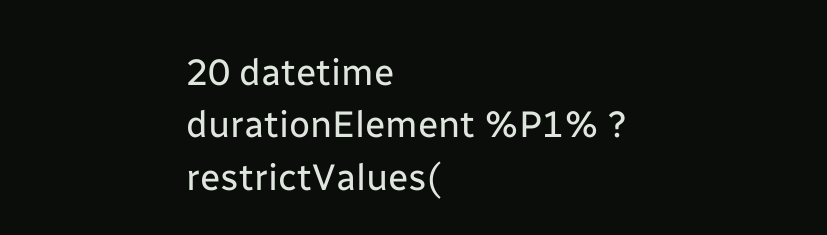20 datetime durationElement %P1% ? restrictValues(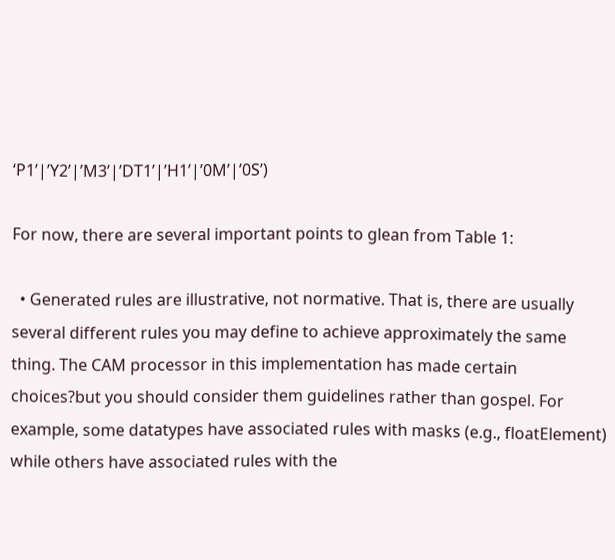‘P1’|’Y2’|’M3’|’DT1’|’H1’|’0M’|’0S’)

For now, there are several important points to glean from Table 1:

  • Generated rules are illustrative, not normative. That is, there are usually several different rules you may define to achieve approximately the same thing. The CAM processor in this implementation has made certain choices?but you should consider them guidelines rather than gospel. For example, some datatypes have associated rules with masks (e.g., floatElement) while others have associated rules with the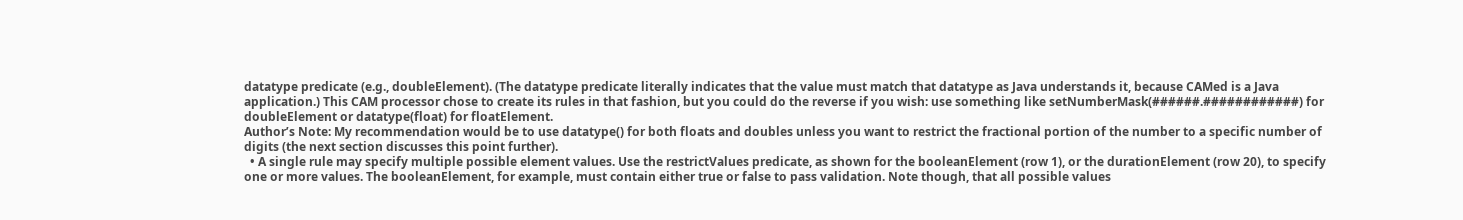datatype predicate (e.g., doubleElement). (The datatype predicate literally indicates that the value must match that datatype as Java understands it, because CAMed is a Java application.) This CAM processor chose to create its rules in that fashion, but you could do the reverse if you wish: use something like setNumberMask(######.############) for doubleElement or datatype(float) for floatElement.
Author’s Note: My recommendation would be to use datatype() for both floats and doubles unless you want to restrict the fractional portion of the number to a specific number of digits (the next section discusses this point further).
  • A single rule may specify multiple possible element values. Use the restrictValues predicate, as shown for the booleanElement (row 1), or the durationElement (row 20), to specify one or more values. The booleanElement, for example, must contain either true or false to pass validation. Note though, that all possible values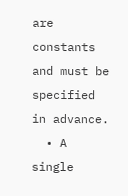are constants and must be specified in advance.
  • A single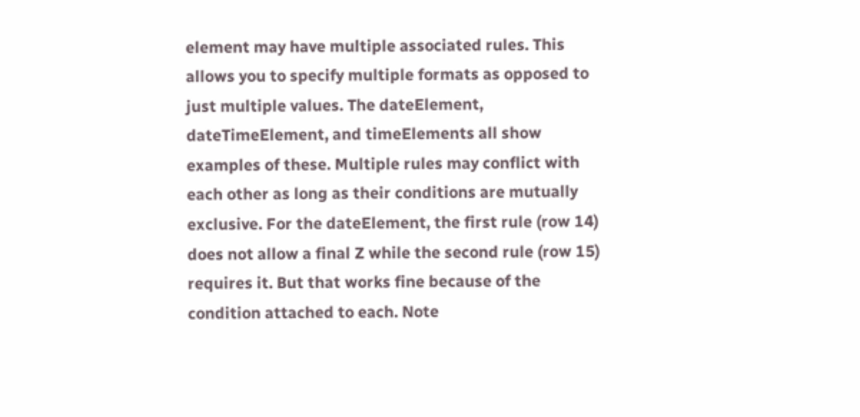element may have multiple associated rules. This allows you to specify multiple formats as opposed to just multiple values. The dateElement, dateTimeElement, and timeElements all show examples of these. Multiple rules may conflict with each other as long as their conditions are mutually exclusive. For the dateElement, the first rule (row 14) does not allow a final Z while the second rule (row 15) requires it. But that works fine because of the condition attached to each. Note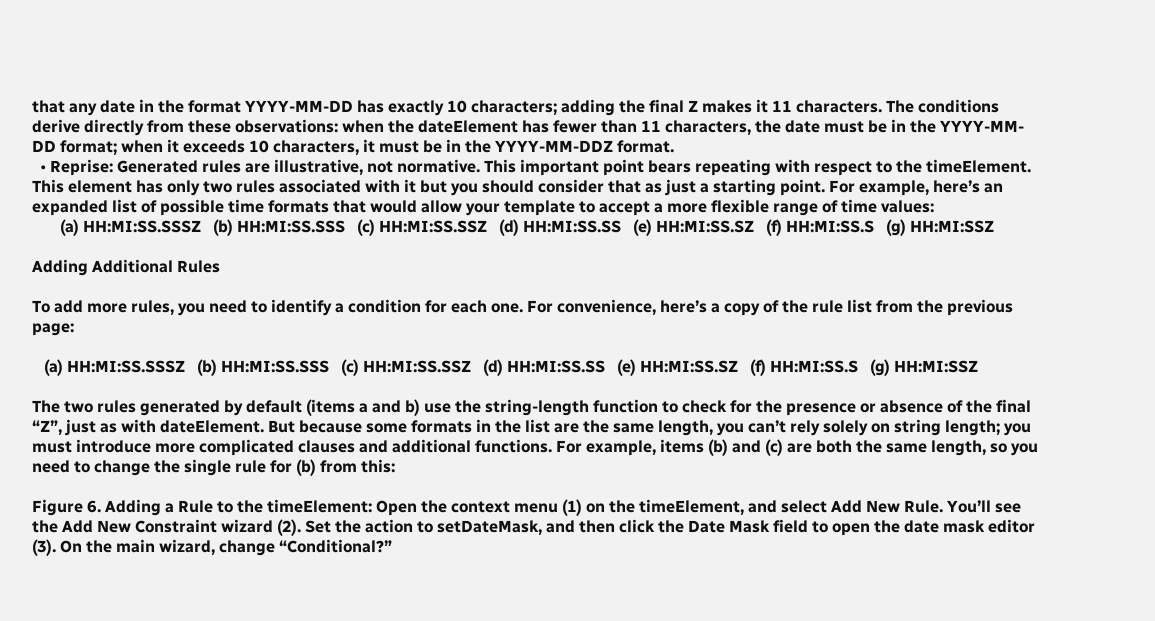that any date in the format YYYY-MM-DD has exactly 10 characters; adding the final Z makes it 11 characters. The conditions derive directly from these observations: when the dateElement has fewer than 11 characters, the date must be in the YYYY-MM-DD format; when it exceeds 10 characters, it must be in the YYYY-MM-DDZ format.
  • Reprise: Generated rules are illustrative, not normative. This important point bears repeating with respect to the timeElement. This element has only two rules associated with it but you should consider that as just a starting point. For example, here’s an expanded list of possible time formats that would allow your template to accept a more flexible range of time values:
       (a) HH:MI:SS.SSSZ   (b) HH:MI:SS.SSS   (c) HH:MI:SS.SSZ   (d) HH:MI:SS.SS   (e) HH:MI:SS.SZ   (f) HH:MI:SS.S   (g) HH:MI:SSZ

Adding Additional Rules

To add more rules, you need to identify a condition for each one. For convenience, here’s a copy of the rule list from the previous page:

   (a) HH:MI:SS.SSSZ   (b) HH:MI:SS.SSS   (c) HH:MI:SS.SSZ   (d) HH:MI:SS.SS   (e) HH:MI:SS.SZ   (f) HH:MI:SS.S   (g) HH:MI:SSZ

The two rules generated by default (items a and b) use the string-length function to check for the presence or absence of the final “Z”, just as with dateElement. But because some formats in the list are the same length, you can’t rely solely on string length; you must introduce more complicated clauses and additional functions. For example, items (b) and (c) are both the same length, so you need to change the single rule for (b) from this:

Figure 6. Adding a Rule to the timeElement: Open the context menu (1) on the timeElement, and select Add New Rule. You’ll see the Add New Constraint wizard (2). Set the action to setDateMask, and then click the Date Mask field to open the date mask editor (3). On the main wizard, change “Conditional?”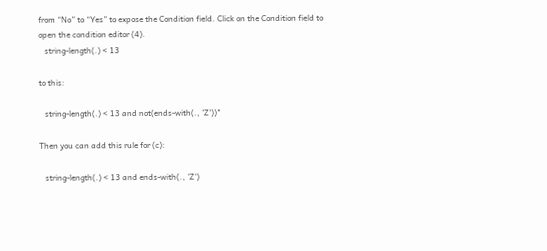from “No” to “Yes” to expose the Condition field. Click on the Condition field to open the condition editor (4).
   string-length(.) < 13

to this:

   string-length(.) < 13 and not(ends-with(., 'Z'))"

Then you can add this rule for (c):

   string-length(.) < 13 and ends-with(., 'Z')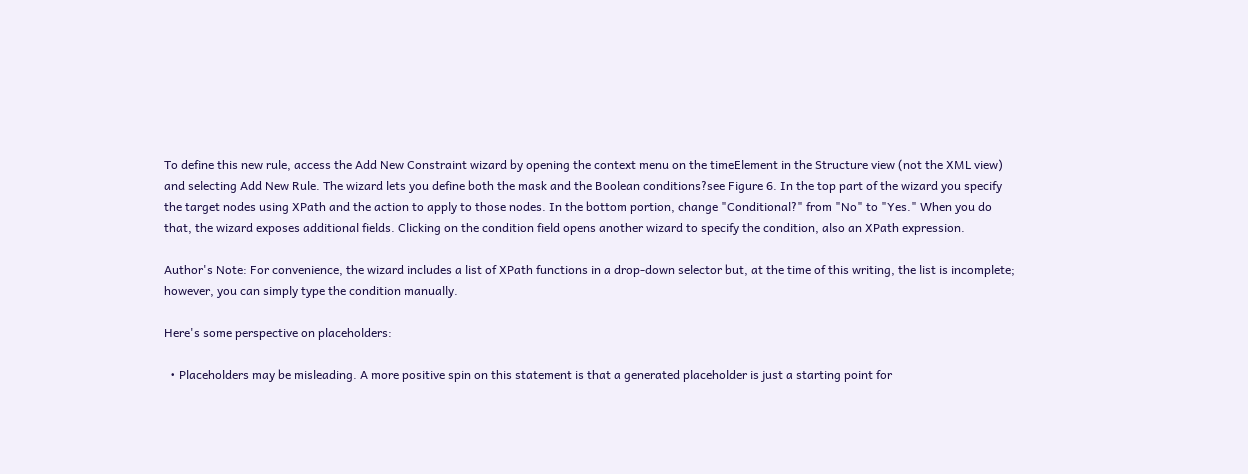To define this new rule, access the Add New Constraint wizard by opening the context menu on the timeElement in the Structure view (not the XML view) and selecting Add New Rule. The wizard lets you define both the mask and the Boolean conditions?see Figure 6. In the top part of the wizard you specify the target nodes using XPath and the action to apply to those nodes. In the bottom portion, change "Conditional?" from "No" to "Yes." When you do that, the wizard exposes additional fields. Clicking on the condition field opens another wizard to specify the condition, also an XPath expression.

Author's Note: For convenience, the wizard includes a list of XPath functions in a drop-down selector but, at the time of this writing, the list is incomplete; however, you can simply type the condition manually.

Here's some perspective on placeholders:

  • Placeholders may be misleading. A more positive spin on this statement is that a generated placeholder is just a starting point for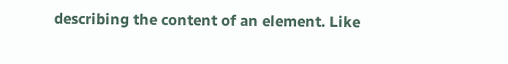describing the content of an element. Like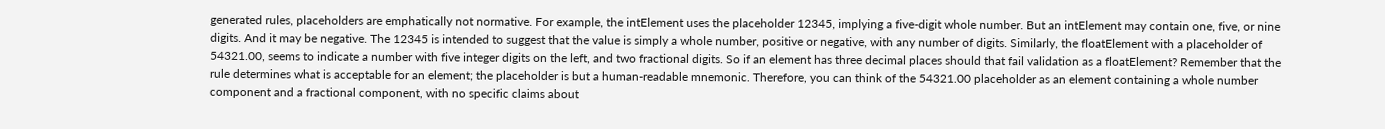generated rules, placeholders are emphatically not normative. For example, the intElement uses the placeholder 12345, implying a five-digit whole number. But an intElement may contain one, five, or nine digits. And it may be negative. The 12345 is intended to suggest that the value is simply a whole number, positive or negative, with any number of digits. Similarly, the floatElement with a placeholder of 54321.00, seems to indicate a number with five integer digits on the left, and two fractional digits. So if an element has three decimal places should that fail validation as a floatElement? Remember that the rule determines what is acceptable for an element; the placeholder is but a human-readable mnemonic. Therefore, you can think of the 54321.00 placeholder as an element containing a whole number component and a fractional component, with no specific claims about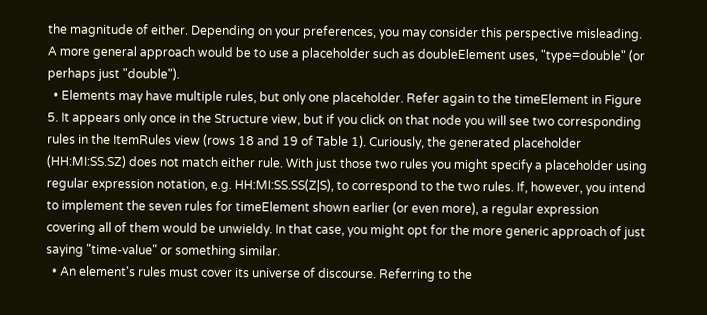the magnitude of either. Depending on your preferences, you may consider this perspective misleading. A more general approach would be to use a placeholder such as doubleElement uses, "type=double" (or perhaps just "double").
  • Elements may have multiple rules, but only one placeholder. Refer again to the timeElement in Figure 5. It appears only once in the Structure view, but if you click on that node you will see two corresponding rules in the ItemRules view (rows 18 and 19 of Table 1). Curiously, the generated placeholder (HH:MI:SS.SZ) does not match either rule. With just those two rules you might specify a placeholder using regular expression notation, e.g. HH:MI:SS.SS(Z|S), to correspond to the two rules. If, however, you intend to implement the seven rules for timeElement shown earlier (or even more), a regular expression covering all of them would be unwieldy. In that case, you might opt for the more generic approach of just saying "time-value" or something similar.
  • An element's rules must cover its universe of discourse. Referring to the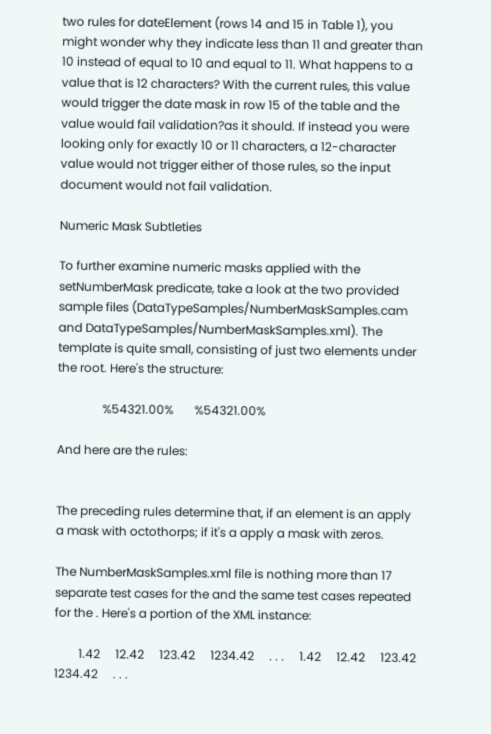two rules for dateElement (rows 14 and 15 in Table 1), you might wonder why they indicate less than 11 and greater than 10 instead of equal to 10 and equal to 11. What happens to a value that is 12 characters? With the current rules, this value would trigger the date mask in row 15 of the table and the value would fail validation?as it should. If instead you were looking only for exactly 10 or 11 characters, a 12-character value would not trigger either of those rules, so the input document would not fail validation.

Numeric Mask Subtleties

To further examine numeric masks applied with the setNumberMask predicate, take a look at the two provided sample files (DataTypeSamples/NumberMaskSamples.cam and DataTypeSamples/NumberMaskSamples.xml). The template is quite small, consisting of just two elements under the root. Here's the structure:

               %54321.00%       %54321.00%

And here are the rules:


The preceding rules determine that, if an element is an apply a mask with octothorps; if it's a apply a mask with zeros.

The NumberMaskSamples.xml file is nothing more than 17 separate test cases for the and the same test cases repeated for the . Here's a portion of the XML instance:

        1.42     12.42     123.42     1234.42     . . .     1.42     12.42     123.42     1234.42     . . .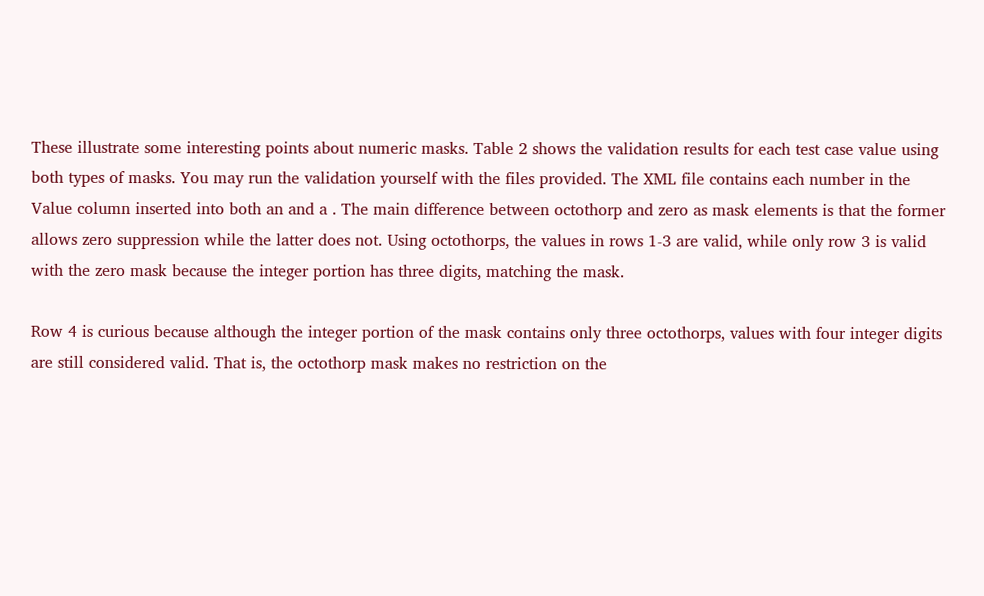These illustrate some interesting points about numeric masks. Table 2 shows the validation results for each test case value using both types of masks. You may run the validation yourself with the files provided. The XML file contains each number in the Value column inserted into both an and a . The main difference between octothorp and zero as mask elements is that the former allows zero suppression while the latter does not. Using octothorps, the values in rows 1-3 are valid, while only row 3 is valid with the zero mask because the integer portion has three digits, matching the mask.

Row 4 is curious because although the integer portion of the mask contains only three octothorps, values with four integer digits are still considered valid. That is, the octothorp mask makes no restriction on the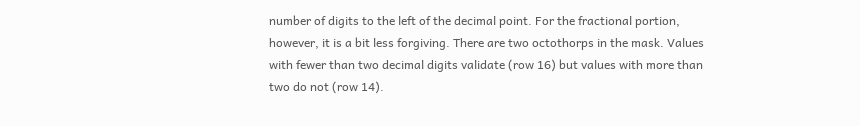number of digits to the left of the decimal point. For the fractional portion, however, it is a bit less forgiving. There are two octothorps in the mask. Values with fewer than two decimal digits validate (row 16) but values with more than two do not (row 14).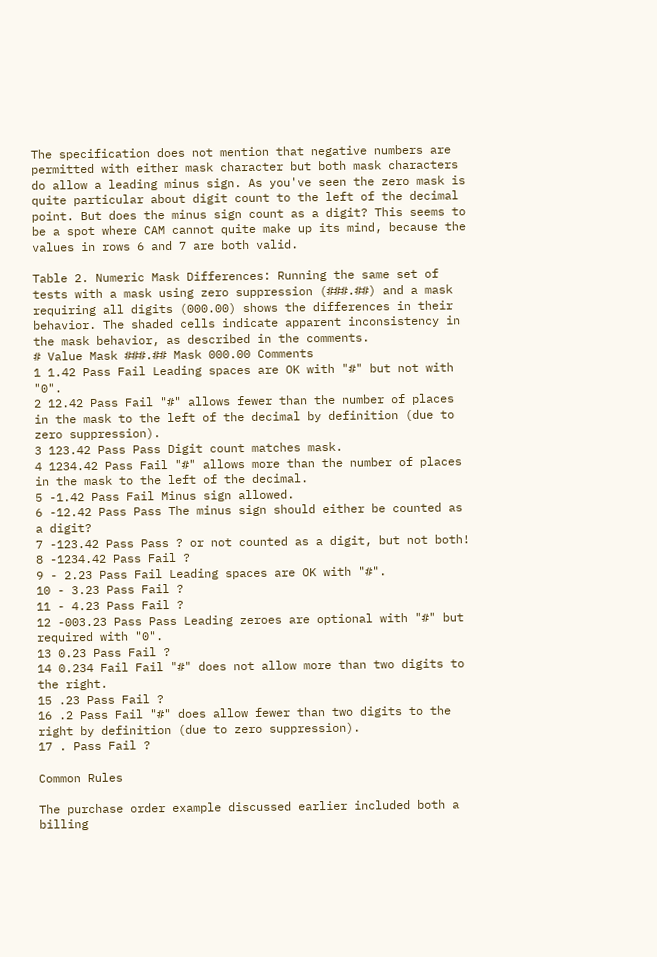The specification does not mention that negative numbers are permitted with either mask character but both mask characters do allow a leading minus sign. As you've seen the zero mask is quite particular about digit count to the left of the decimal point. But does the minus sign count as a digit? This seems to be a spot where CAM cannot quite make up its mind, because the values in rows 6 and 7 are both valid.

Table 2. Numeric Mask Differences: Running the same set of tests with a mask using zero suppression (###.##) and a mask requiring all digits (000.00) shows the differences in their behavior. The shaded cells indicate apparent inconsistency in the mask behavior, as described in the comments.
# Value Mask ###.## Mask 000.00 Comments
1 1.42 Pass Fail Leading spaces are OK with "#" but not with "0".
2 12.42 Pass Fail "#" allows fewer than the number of places in the mask to the left of the decimal by definition (due to zero suppression).
3 123.42 Pass Pass Digit count matches mask.
4 1234.42 Pass Fail "#" allows more than the number of places in the mask to the left of the decimal.
5 -1.42 Pass Fail Minus sign allowed.
6 -12.42 Pass Pass The minus sign should either be counted as a digit?
7 -123.42 Pass Pass ? or not counted as a digit, but not both!
8 -1234.42 Pass Fail ?
9 - 2.23 Pass Fail Leading spaces are OK with "#".
10 - 3.23 Pass Fail ?
11 - 4.23 Pass Fail ?
12 -003.23 Pass Pass Leading zeroes are optional with "#" but required with "0".
13 0.23 Pass Fail ?
14 0.234 Fail Fail "#" does not allow more than two digits to the right.
15 .23 Pass Fail ?
16 .2 Pass Fail "#" does allow fewer than two digits to the right by definition (due to zero suppression).
17 . Pass Fail ?

Common Rules

The purchase order example discussed earlier included both a billing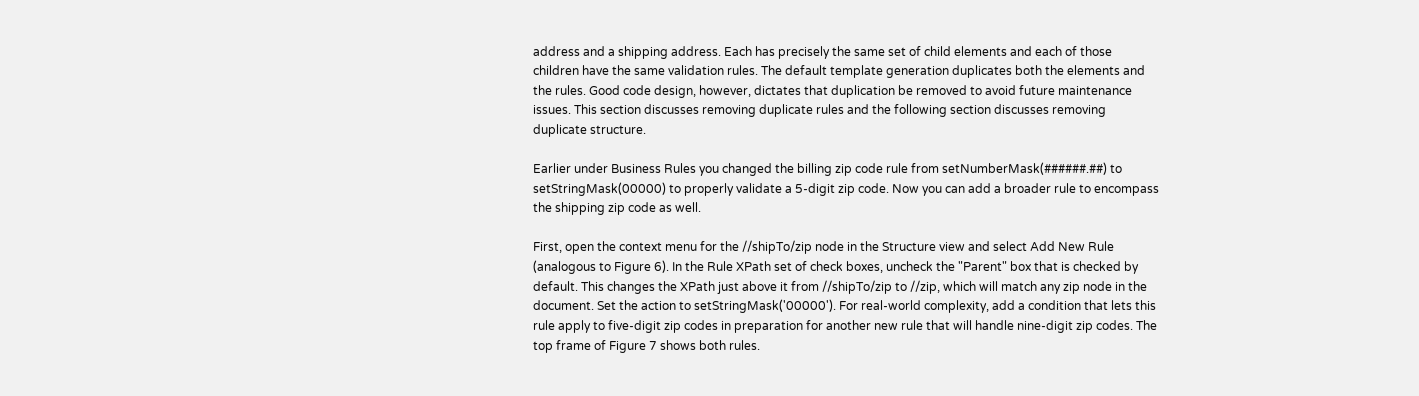address and a shipping address. Each has precisely the same set of child elements and each of those children have the same validation rules. The default template generation duplicates both the elements and the rules. Good code design, however, dictates that duplication be removed to avoid future maintenance issues. This section discusses removing duplicate rules and the following section discusses removing duplicate structure.

Earlier under Business Rules you changed the billing zip code rule from setNumberMask(######.##) to setStringMask(00000) to properly validate a 5-digit zip code. Now you can add a broader rule to encompass the shipping zip code as well.

First, open the context menu for the //shipTo/zip node in the Structure view and select Add New Rule (analogous to Figure 6). In the Rule XPath set of check boxes, uncheck the "Parent" box that is checked by default. This changes the XPath just above it from //shipTo/zip to //zip, which will match any zip node in the document. Set the action to setStringMask('00000'). For real-world complexity, add a condition that lets this rule apply to five-digit zip codes in preparation for another new rule that will handle nine-digit zip codes. The top frame of Figure 7 shows both rules.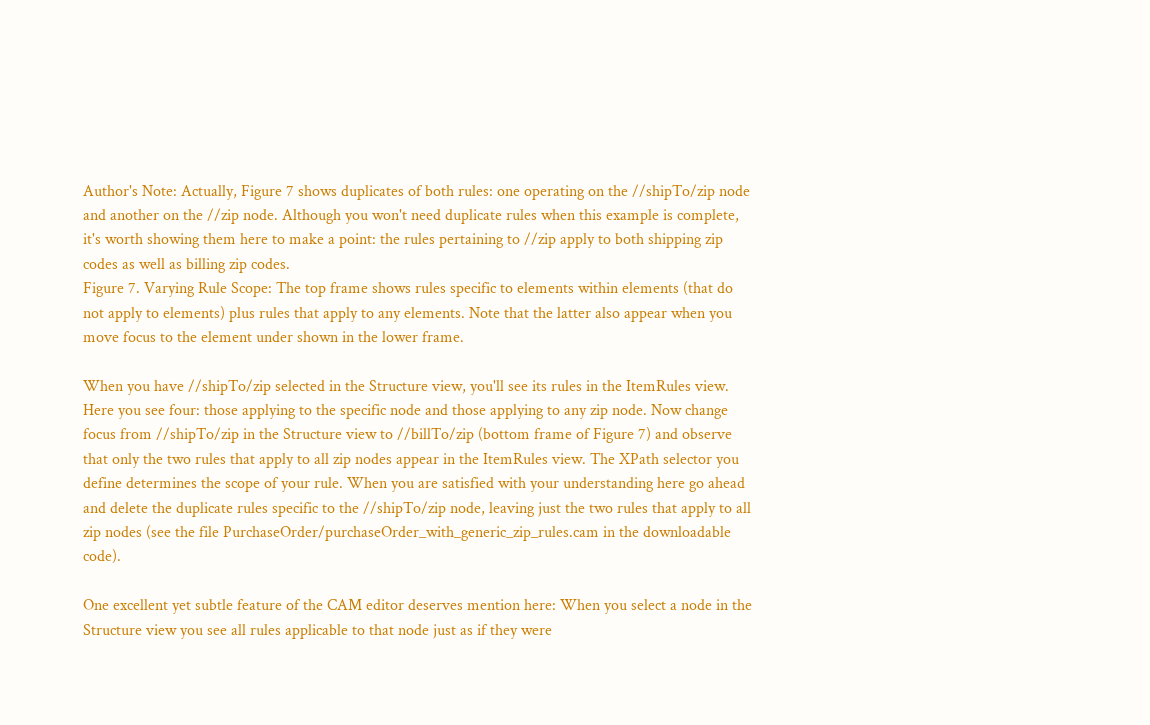Author's Note: Actually, Figure 7 shows duplicates of both rules: one operating on the //shipTo/zip node and another on the //zip node. Although you won't need duplicate rules when this example is complete, it's worth showing them here to make a point: the rules pertaining to //zip apply to both shipping zip codes as well as billing zip codes.
Figure 7. Varying Rule Scope: The top frame shows rules specific to elements within elements (that do not apply to elements) plus rules that apply to any elements. Note that the latter also appear when you move focus to the element under shown in the lower frame.

When you have //shipTo/zip selected in the Structure view, you'll see its rules in the ItemRules view. Here you see four: those applying to the specific node and those applying to any zip node. Now change focus from //shipTo/zip in the Structure view to //billTo/zip (bottom frame of Figure 7) and observe that only the two rules that apply to all zip nodes appear in the ItemRules view. The XPath selector you define determines the scope of your rule. When you are satisfied with your understanding here go ahead and delete the duplicate rules specific to the //shipTo/zip node, leaving just the two rules that apply to all zip nodes (see the file PurchaseOrder/purchaseOrder_with_generic_zip_rules.cam in the downloadable code).

One excellent yet subtle feature of the CAM editor deserves mention here: When you select a node in the Structure view you see all rules applicable to that node just as if they were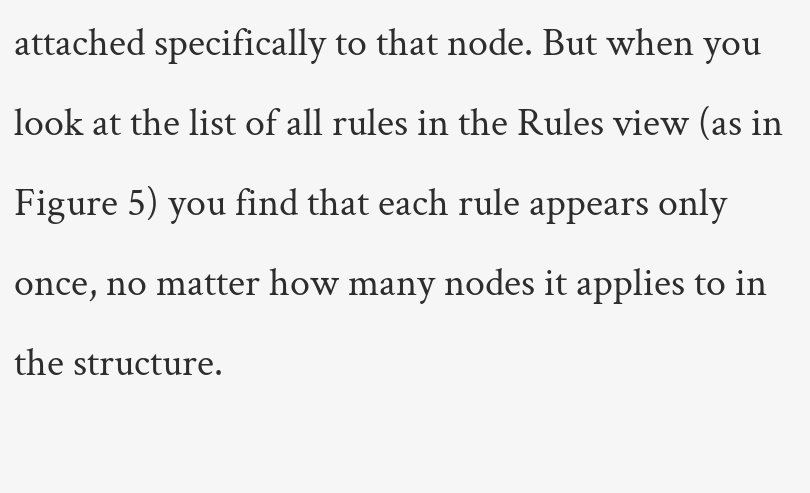attached specifically to that node. But when you look at the list of all rules in the Rules view (as in Figure 5) you find that each rule appears only once, no matter how many nodes it applies to in the structure.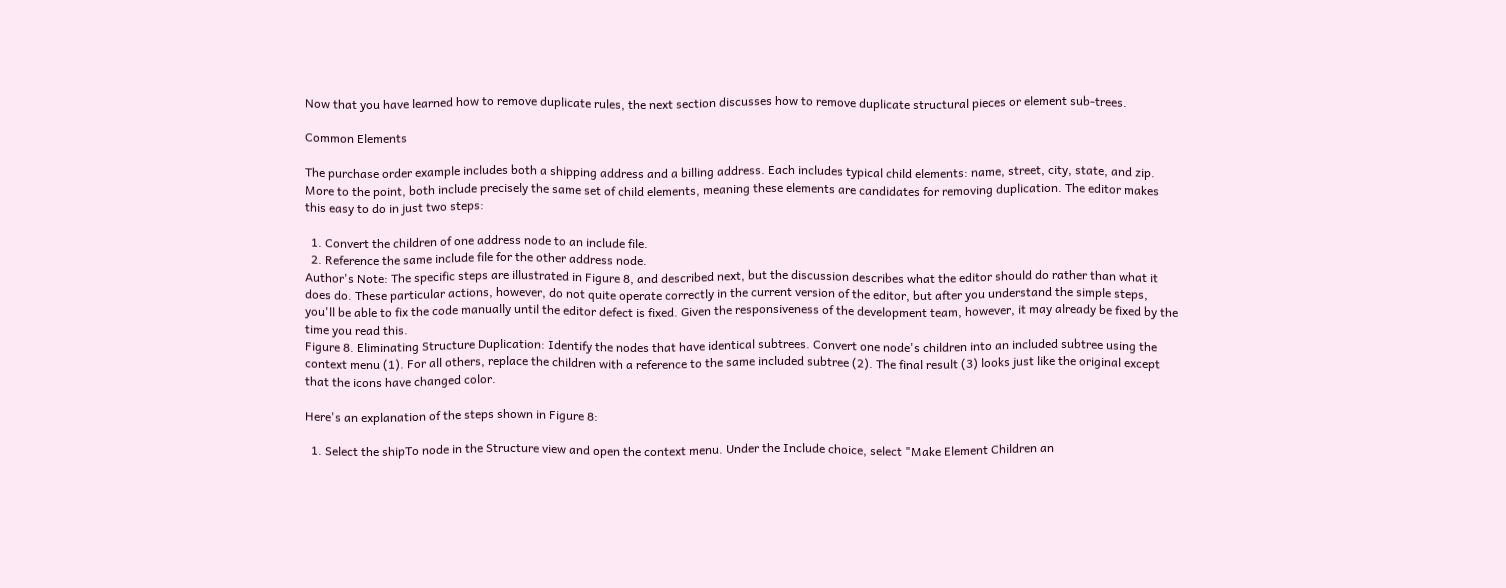Now that you have learned how to remove duplicate rules, the next section discusses how to remove duplicate structural pieces or element sub-trees.

Common Elements

The purchase order example includes both a shipping address and a billing address. Each includes typical child elements: name, street, city, state, and zip. More to the point, both include precisely the same set of child elements, meaning these elements are candidates for removing duplication. The editor makes this easy to do in just two steps:

  1. Convert the children of one address node to an include file.
  2. Reference the same include file for the other address node.
Author's Note: The specific steps are illustrated in Figure 8, and described next, but the discussion describes what the editor should do rather than what it does do. These particular actions, however, do not quite operate correctly in the current version of the editor, but after you understand the simple steps, you'll be able to fix the code manually until the editor defect is fixed. Given the responsiveness of the development team, however, it may already be fixed by the time you read this.
Figure 8. Eliminating Structure Duplication: Identify the nodes that have identical subtrees. Convert one node's children into an included subtree using the context menu (1). For all others, replace the children with a reference to the same included subtree (2). The final result (3) looks just like the original except that the icons have changed color.

Here's an explanation of the steps shown in Figure 8:

  1. Select the shipTo node in the Structure view and open the context menu. Under the Include choice, select "Make Element Children an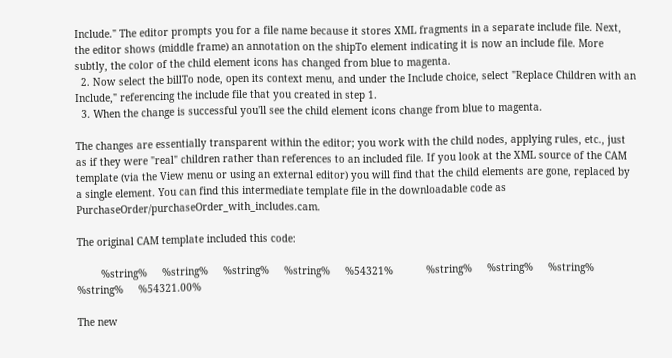Include." The editor prompts you for a file name because it stores XML fragments in a separate include file. Next, the editor shows (middle frame) an annotation on the shipTo element indicating it is now an include file. More subtly, the color of the child element icons has changed from blue to magenta.
  2. Now select the billTo node, open its context menu, and under the Include choice, select "Replace Children with an Include," referencing the include file that you created in step 1.
  3. When the change is successful you'll see the child element icons change from blue to magenta.

The changes are essentially transparent within the editor; you work with the child nodes, applying rules, etc., just as if they were "real" children rather than references to an included file. If you look at the XML source of the CAM template (via the View menu or using an external editor) you will find that the child elements are gone, replaced by a single element. You can find this intermediate template file in the downloadable code as PurchaseOrder/purchaseOrder_with_includes.cam.

The original CAM template included this code:

        %string%     %string%     %string%     %string%     %54321%           %string%     %string%     %string%     %string%     %54321.00%

The new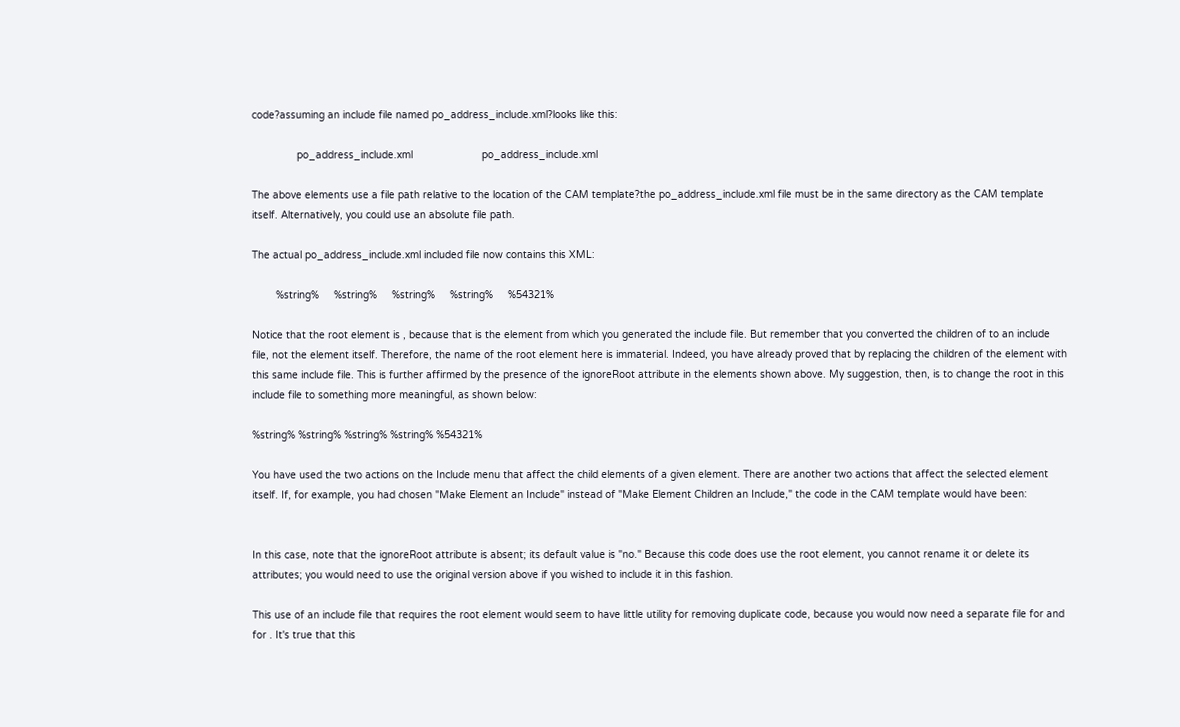code?assuming an include file named po_address_include.xml?looks like this:

               po_address_include.xml                       po_address_include.xml

The above elements use a file path relative to the location of the CAM template?the po_address_include.xml file must be in the same directory as the CAM template itself. Alternatively, you could use an absolute file path.

The actual po_address_include.xml included file now contains this XML:

        %string%     %string%     %string%     %string%     %54321%

Notice that the root element is , because that is the element from which you generated the include file. But remember that you converted the children of to an include file, not the element itself. Therefore, the name of the root element here is immaterial. Indeed, you have already proved that by replacing the children of the element with this same include file. This is further affirmed by the presence of the ignoreRoot attribute in the elements shown above. My suggestion, then, is to change the root in this include file to something more meaningful, as shown below:

%string% %string% %string% %string% %54321%

You have used the two actions on the Include menu that affect the child elements of a given element. There are another two actions that affect the selected element itself. If, for example, you had chosen "Make Element an Include" instead of "Make Element Children an Include," the code in the CAM template would have been:


In this case, note that the ignoreRoot attribute is absent; its default value is "no." Because this code does use the root element, you cannot rename it or delete its attributes; you would need to use the original version above if you wished to include it in this fashion.

This use of an include file that requires the root element would seem to have little utility for removing duplicate code, because you would now need a separate file for and for . It's true that this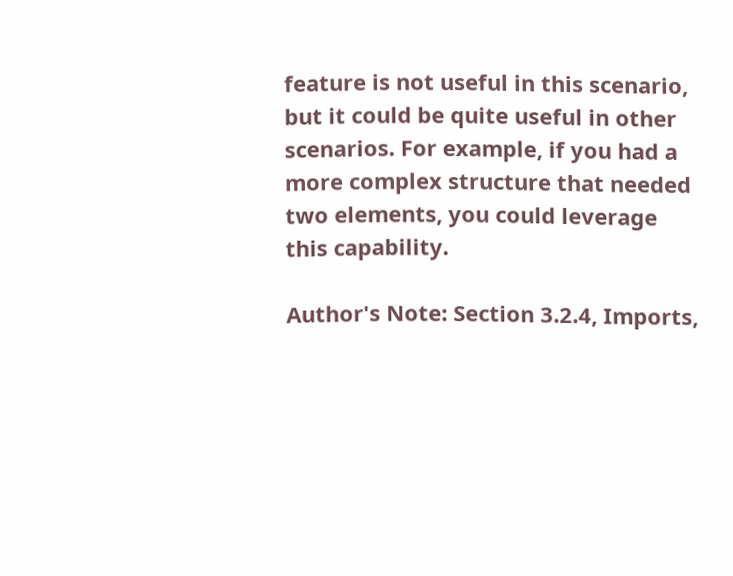feature is not useful in this scenario, but it could be quite useful in other scenarios. For example, if you had a more complex structure that needed two elements, you could leverage this capability.

Author's Note: Section 3.2.4, Imports,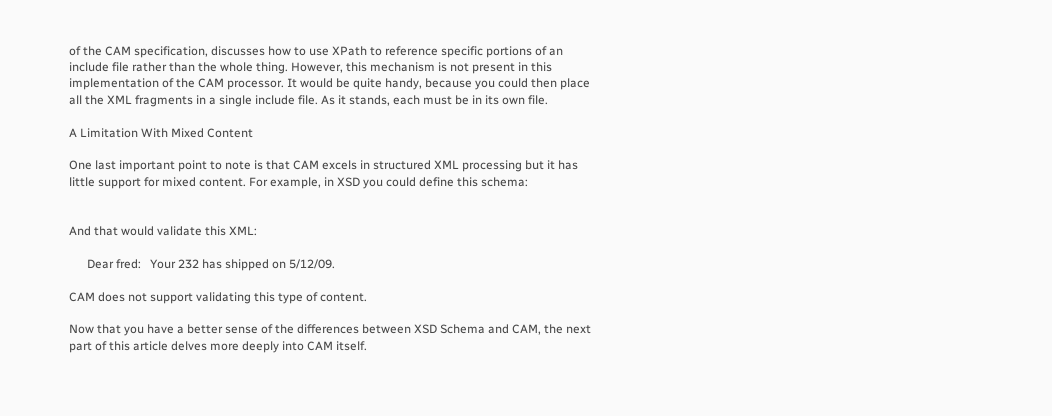of the CAM specification, discusses how to use XPath to reference specific portions of an include file rather than the whole thing. However, this mechanism is not present in this implementation of the CAM processor. It would be quite handy, because you could then place all the XML fragments in a single include file. As it stands, each must be in its own file.

A Limitation With Mixed Content

One last important point to note is that CAM excels in structured XML processing but it has little support for mixed content. For example, in XSD you could define this schema:


And that would validate this XML:

      Dear fred:   Your 232 has shipped on 5/12/09.

CAM does not support validating this type of content.

Now that you have a better sense of the differences between XSD Schema and CAM, the next part of this article delves more deeply into CAM itself.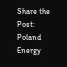Share the Post:
Poland Energy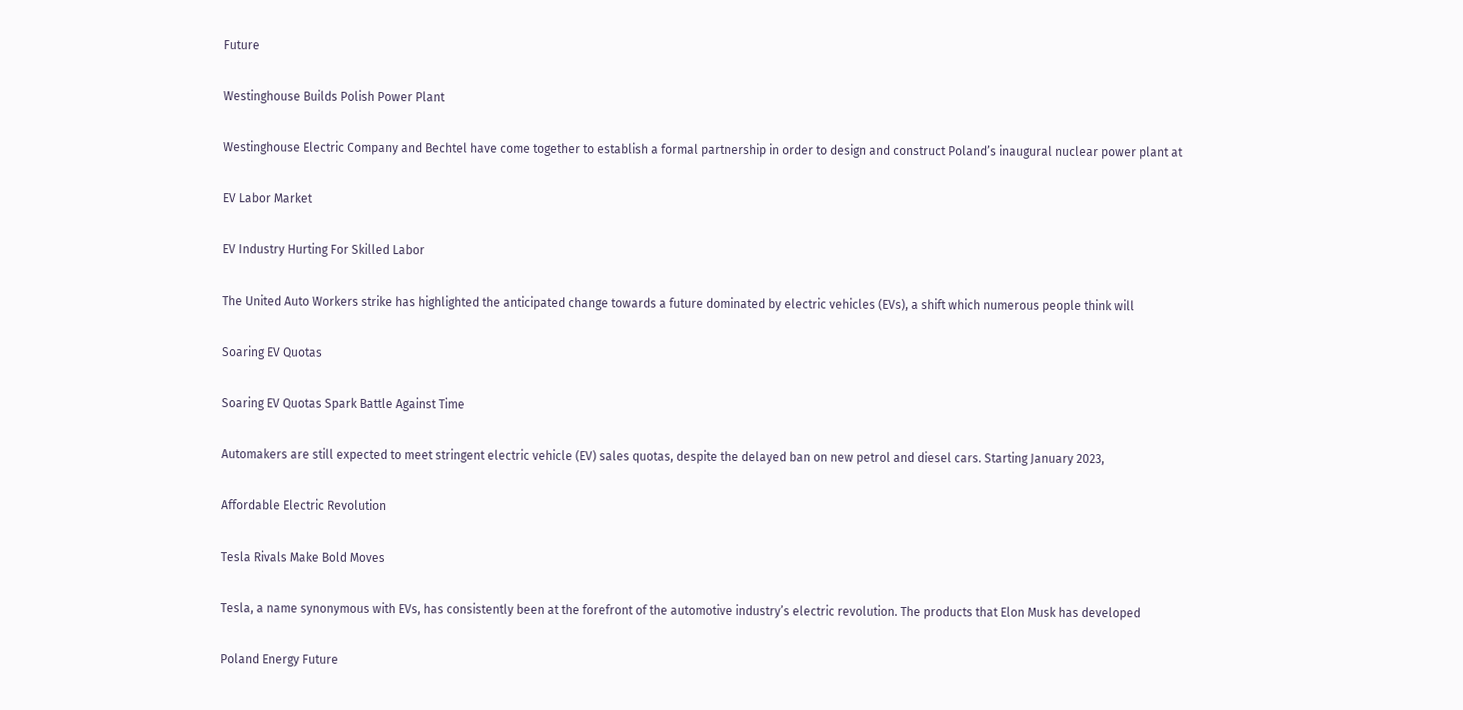Future

Westinghouse Builds Polish Power Plant

Westinghouse Electric Company and Bechtel have come together to establish a formal partnership in order to design and construct Poland’s inaugural nuclear power plant at

EV Labor Market

EV Industry Hurting For Skilled Labor

The United Auto Workers strike has highlighted the anticipated change towards a future dominated by electric vehicles (EVs), a shift which numerous people think will

Soaring EV Quotas

Soaring EV Quotas Spark Battle Against Time

Automakers are still expected to meet stringent electric vehicle (EV) sales quotas, despite the delayed ban on new petrol and diesel cars. Starting January 2023,

Affordable Electric Revolution

Tesla Rivals Make Bold Moves

Tesla, a name synonymous with EVs, has consistently been at the forefront of the automotive industry’s electric revolution. The products that Elon Musk has developed

Poland Energy Future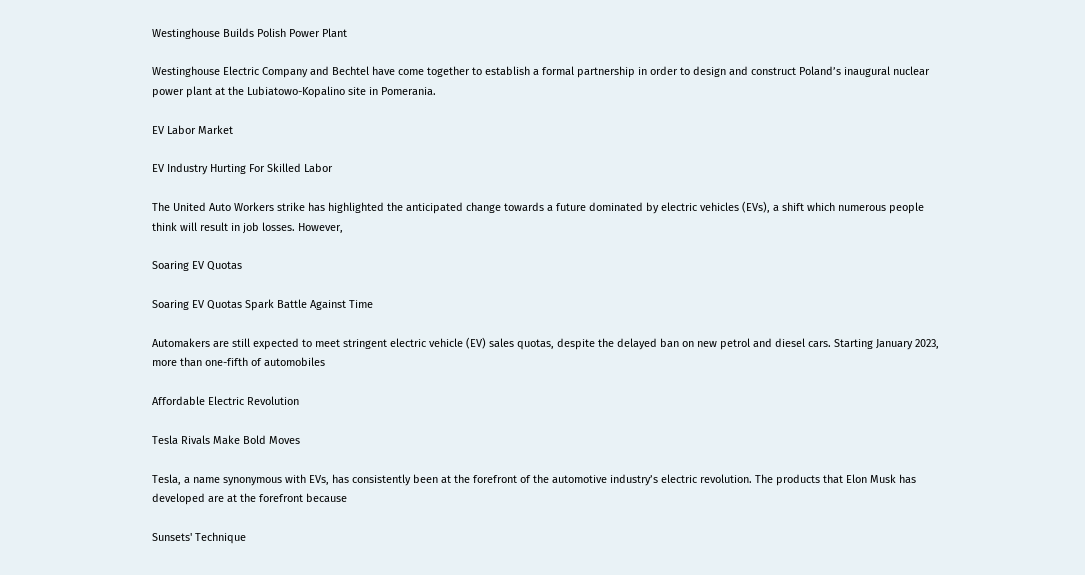Westinghouse Builds Polish Power Plant

Westinghouse Electric Company and Bechtel have come together to establish a formal partnership in order to design and construct Poland’s inaugural nuclear power plant at the Lubiatowo-Kopalino site in Pomerania.

EV Labor Market

EV Industry Hurting For Skilled Labor

The United Auto Workers strike has highlighted the anticipated change towards a future dominated by electric vehicles (EVs), a shift which numerous people think will result in job losses. However,

Soaring EV Quotas

Soaring EV Quotas Spark Battle Against Time

Automakers are still expected to meet stringent electric vehicle (EV) sales quotas, despite the delayed ban on new petrol and diesel cars. Starting January 2023, more than one-fifth of automobiles

Affordable Electric Revolution

Tesla Rivals Make Bold Moves

Tesla, a name synonymous with EVs, has consistently been at the forefront of the automotive industry’s electric revolution. The products that Elon Musk has developed are at the forefront because

Sunsets' Technique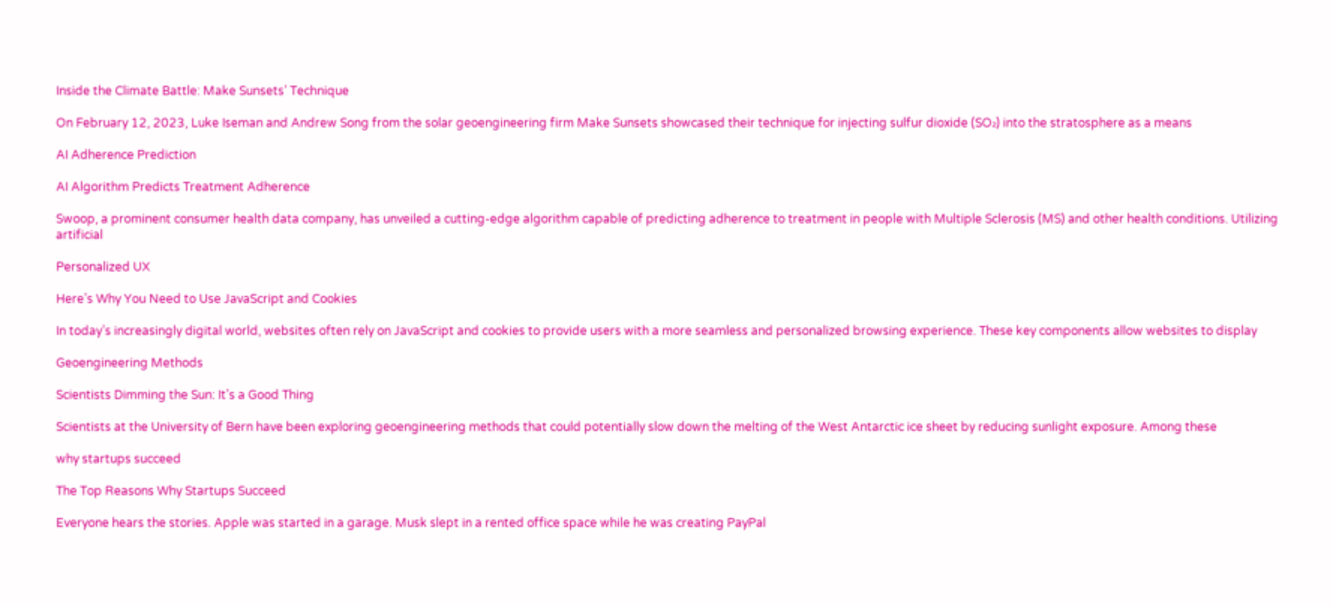Inside the Climate Battle: Make Sunsets’ Technique

On February 12, 2023, Luke Iseman and Andrew Song from the solar geoengineering firm Make Sunsets showcased their technique for injecting sulfur dioxide (SO₂) into the stratosphere as a means

AI Adherence Prediction

AI Algorithm Predicts Treatment Adherence

Swoop, a prominent consumer health data company, has unveiled a cutting-edge algorithm capable of predicting adherence to treatment in people with Multiple Sclerosis (MS) and other health conditions. Utilizing artificial

Personalized UX

Here’s Why You Need to Use JavaScript and Cookies

In today’s increasingly digital world, websites often rely on JavaScript and cookies to provide users with a more seamless and personalized browsing experience. These key components allow websites to display

Geoengineering Methods

Scientists Dimming the Sun: It’s a Good Thing

Scientists at the University of Bern have been exploring geoengineering methods that could potentially slow down the melting of the West Antarctic ice sheet by reducing sunlight exposure. Among these

why startups succeed

The Top Reasons Why Startups Succeed

Everyone hears the stories. Apple was started in a garage. Musk slept in a rented office space while he was creating PayPal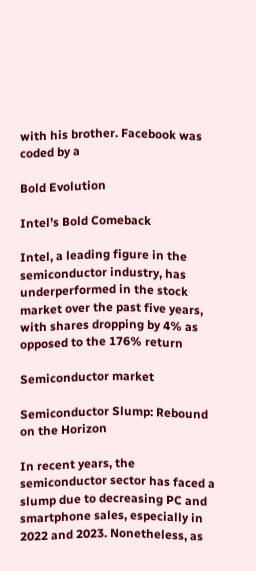with his brother. Facebook was coded by a

Bold Evolution

Intel’s Bold Comeback

Intel, a leading figure in the semiconductor industry, has underperformed in the stock market over the past five years, with shares dropping by 4% as opposed to the 176% return

Semiconductor market

Semiconductor Slump: Rebound on the Horizon

In recent years, the semiconductor sector has faced a slump due to decreasing PC and smartphone sales, especially in 2022 and 2023. Nonetheless, as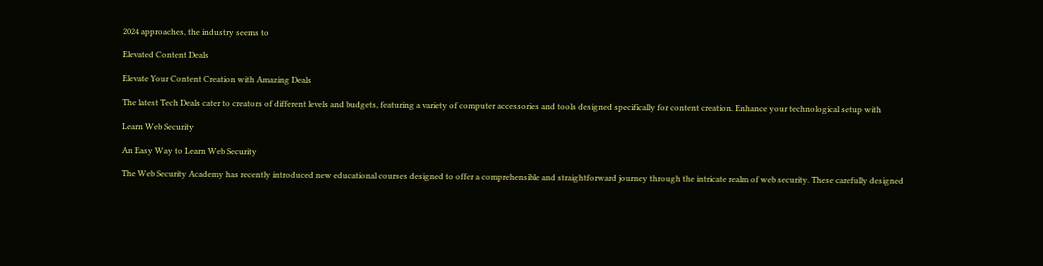2024 approaches, the industry seems to

Elevated Content Deals

Elevate Your Content Creation with Amazing Deals

The latest Tech Deals cater to creators of different levels and budgets, featuring a variety of computer accessories and tools designed specifically for content creation. Enhance your technological setup with

Learn Web Security

An Easy Way to Learn Web Security

The Web Security Academy has recently introduced new educational courses designed to offer a comprehensible and straightforward journey through the intricate realm of web security. These carefully designed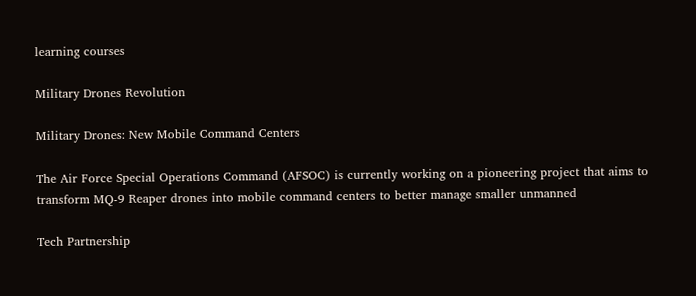learning courses

Military Drones Revolution

Military Drones: New Mobile Command Centers

The Air Force Special Operations Command (AFSOC) is currently working on a pioneering project that aims to transform MQ-9 Reaper drones into mobile command centers to better manage smaller unmanned

Tech Partnership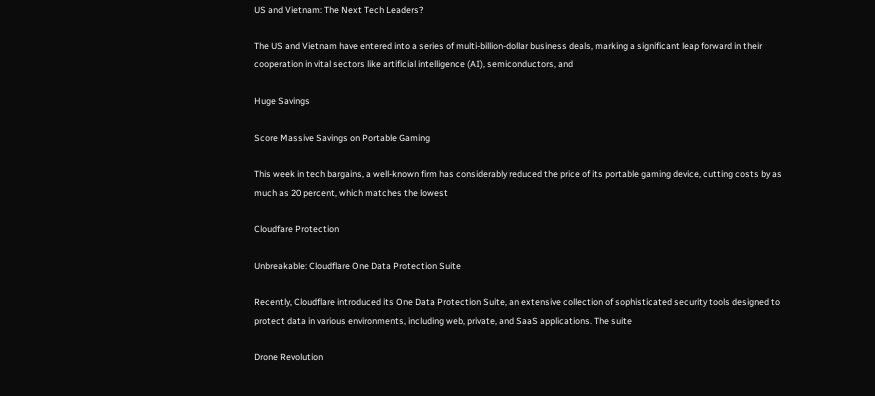US and Vietnam: The Next Tech Leaders?

The US and Vietnam have entered into a series of multi-billion-dollar business deals, marking a significant leap forward in their cooperation in vital sectors like artificial intelligence (AI), semiconductors, and

Huge Savings

Score Massive Savings on Portable Gaming

This week in tech bargains, a well-known firm has considerably reduced the price of its portable gaming device, cutting costs by as much as 20 percent, which matches the lowest

Cloudfare Protection

Unbreakable: Cloudflare One Data Protection Suite

Recently, Cloudflare introduced its One Data Protection Suite, an extensive collection of sophisticated security tools designed to protect data in various environments, including web, private, and SaaS applications. The suite

Drone Revolution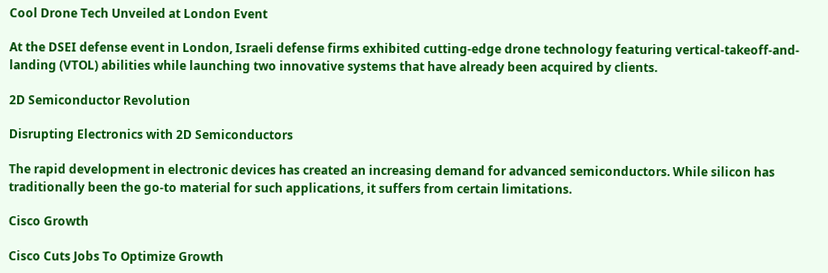Cool Drone Tech Unveiled at London Event

At the DSEI defense event in London, Israeli defense firms exhibited cutting-edge drone technology featuring vertical-takeoff-and-landing (VTOL) abilities while launching two innovative systems that have already been acquired by clients.

2D Semiconductor Revolution

Disrupting Electronics with 2D Semiconductors

The rapid development in electronic devices has created an increasing demand for advanced semiconductors. While silicon has traditionally been the go-to material for such applications, it suffers from certain limitations.

Cisco Growth

Cisco Cuts Jobs To Optimize Growth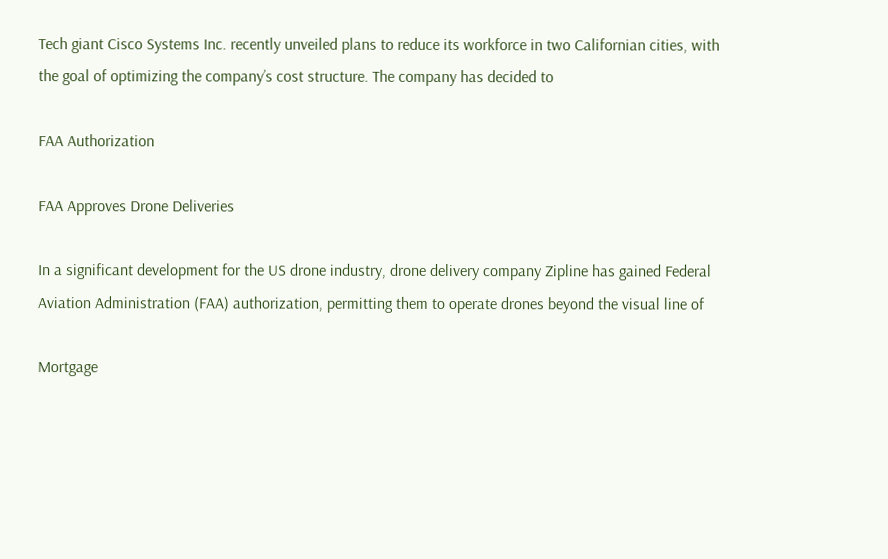Tech giant Cisco Systems Inc. recently unveiled plans to reduce its workforce in two Californian cities, with the goal of optimizing the company’s cost structure. The company has decided to

FAA Authorization

FAA Approves Drone Deliveries

In a significant development for the US drone industry, drone delivery company Zipline has gained Federal Aviation Administration (FAA) authorization, permitting them to operate drones beyond the visual line of

Mortgage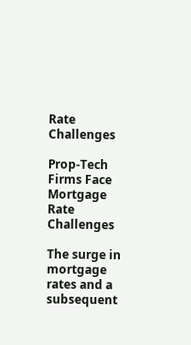Rate Challenges

Prop-Tech Firms Face Mortgage Rate Challenges

The surge in mortgage rates and a subsequent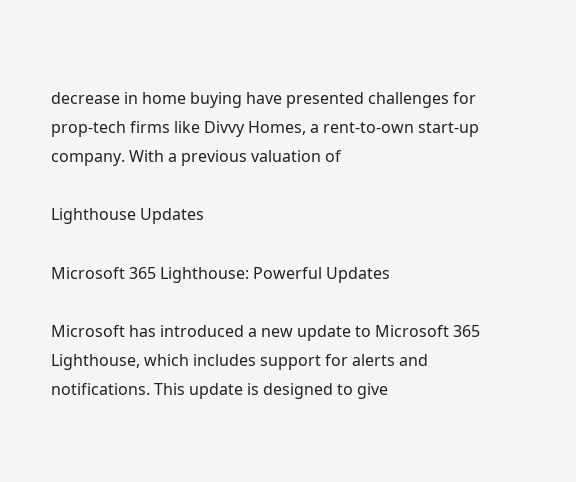decrease in home buying have presented challenges for prop-tech firms like Divvy Homes, a rent-to-own start-up company. With a previous valuation of

Lighthouse Updates

Microsoft 365 Lighthouse: Powerful Updates

Microsoft has introduced a new update to Microsoft 365 Lighthouse, which includes support for alerts and notifications. This update is designed to give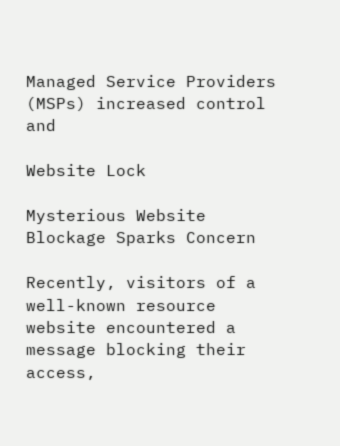Managed Service Providers (MSPs) increased control and

Website Lock

Mysterious Website Blockage Sparks Concern

Recently, visitors of a well-known resource website encountered a message blocking their access,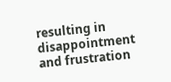resulting in disappointment and frustration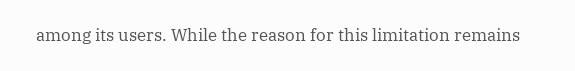among its users. While the reason for this limitation remains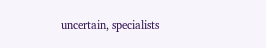uncertain, specialists